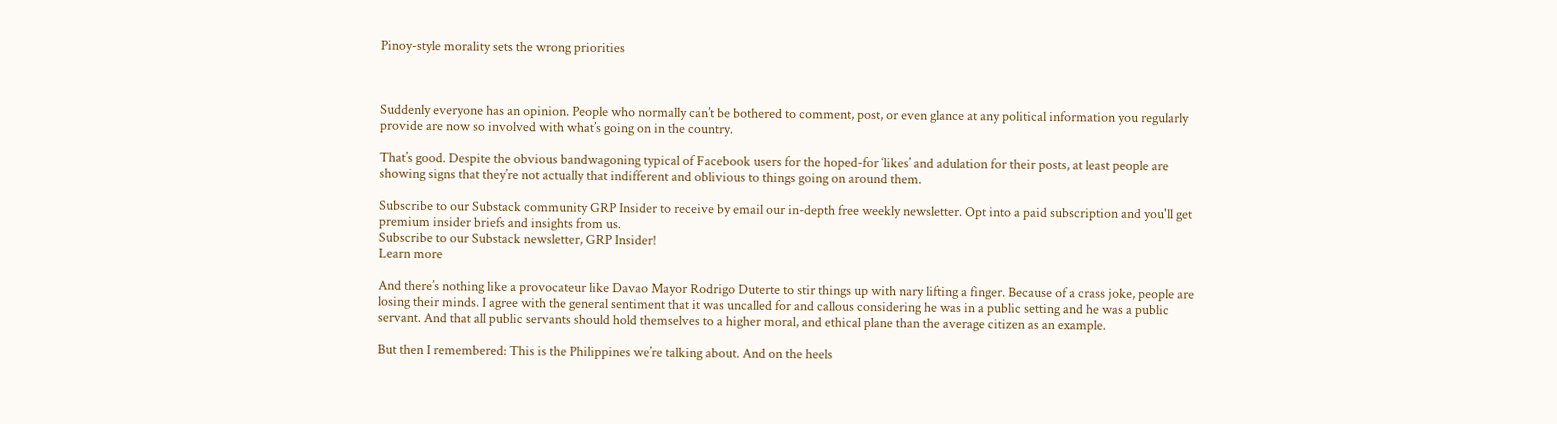Pinoy-style morality sets the wrong priorities



Suddenly everyone has an opinion. People who normally can’t be bothered to comment, post, or even glance at any political information you regularly provide are now so involved with what’s going on in the country.

That’s good. Despite the obvious bandwagoning typical of Facebook users for the hoped-for ‘likes’ and adulation for their posts, at least people are showing signs that they’re not actually that indifferent and oblivious to things going on around them.

Subscribe to our Substack community GRP Insider to receive by email our in-depth free weekly newsletter. Opt into a paid subscription and you'll get premium insider briefs and insights from us.
Subscribe to our Substack newsletter, GRP Insider!
Learn more

And there’s nothing like a provocateur like Davao Mayor Rodrigo Duterte to stir things up with nary lifting a finger. Because of a crass joke, people are losing their minds. I agree with the general sentiment that it was uncalled for and callous considering he was in a public setting and he was a public servant. And that all public servants should hold themselves to a higher moral, and ethical plane than the average citizen as an example.

But then I remembered: This is the Philippines we’re talking about. And on the heels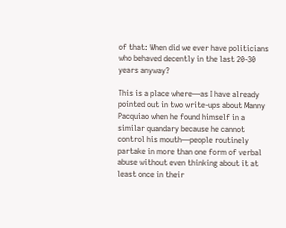of that: When did we ever have politicians who behaved decently in the last 20-30 years anyway?

This is a place where—as I have already pointed out in two write-ups about Manny Pacquiao when he found himself in a similar quandary because he cannot control his mouth—people routinely partake in more than one form of verbal abuse without even thinking about it at least once in their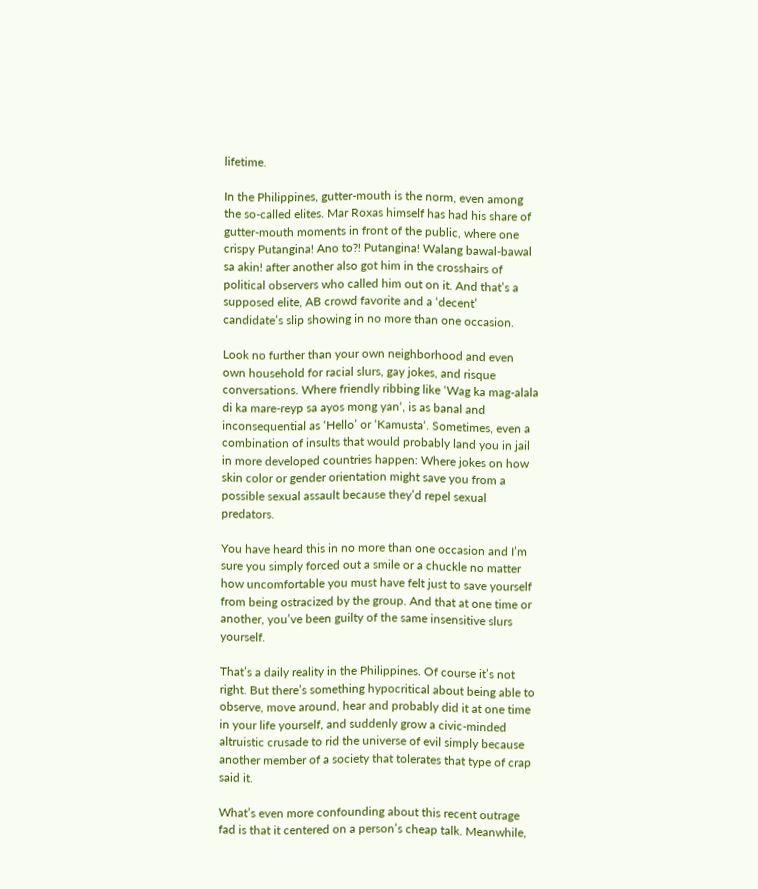lifetime.

In the Philippines, gutter-mouth is the norm, even among the so-called elites. Mar Roxas himself has had his share of gutter-mouth moments in front of the public, where one crispy Putangina! Ano to?! Putangina! Walang bawal-bawal sa akin! after another also got him in the crosshairs of political observers who called him out on it. And that’s a supposed elite, AB crowd favorite and a ‘decent’ candidate’s slip showing in no more than one occasion.

Look no further than your own neighborhood and even own household for racial slurs, gay jokes, and risque conversations. Where friendly ribbing like ‘Wag ka mag-alala di ka mare-reyp sa ayos mong yan‘, is as banal and inconsequential as ‘Hello’ or ‘Kamusta‘. Sometimes, even a combination of insults that would probably land you in jail in more developed countries happen: Where jokes on how skin color or gender orientation might save you from a possible sexual assault because they’d repel sexual predators.

You have heard this in no more than one occasion and I’m sure you simply forced out a smile or a chuckle no matter how uncomfortable you must have felt just to save yourself from being ostracized by the group. And that at one time or another, you’ve been guilty of the same insensitive slurs yourself.

That’s a daily reality in the Philippines. Of course it’s not right. But there’s something hypocritical about being able to observe, move around, hear and probably did it at one time in your life yourself, and suddenly grow a civic-minded altruistic crusade to rid the universe of evil simply because another member of a society that tolerates that type of crap said it.

What’s even more confounding about this recent outrage fad is that it centered on a person’s cheap talk. Meanwhile,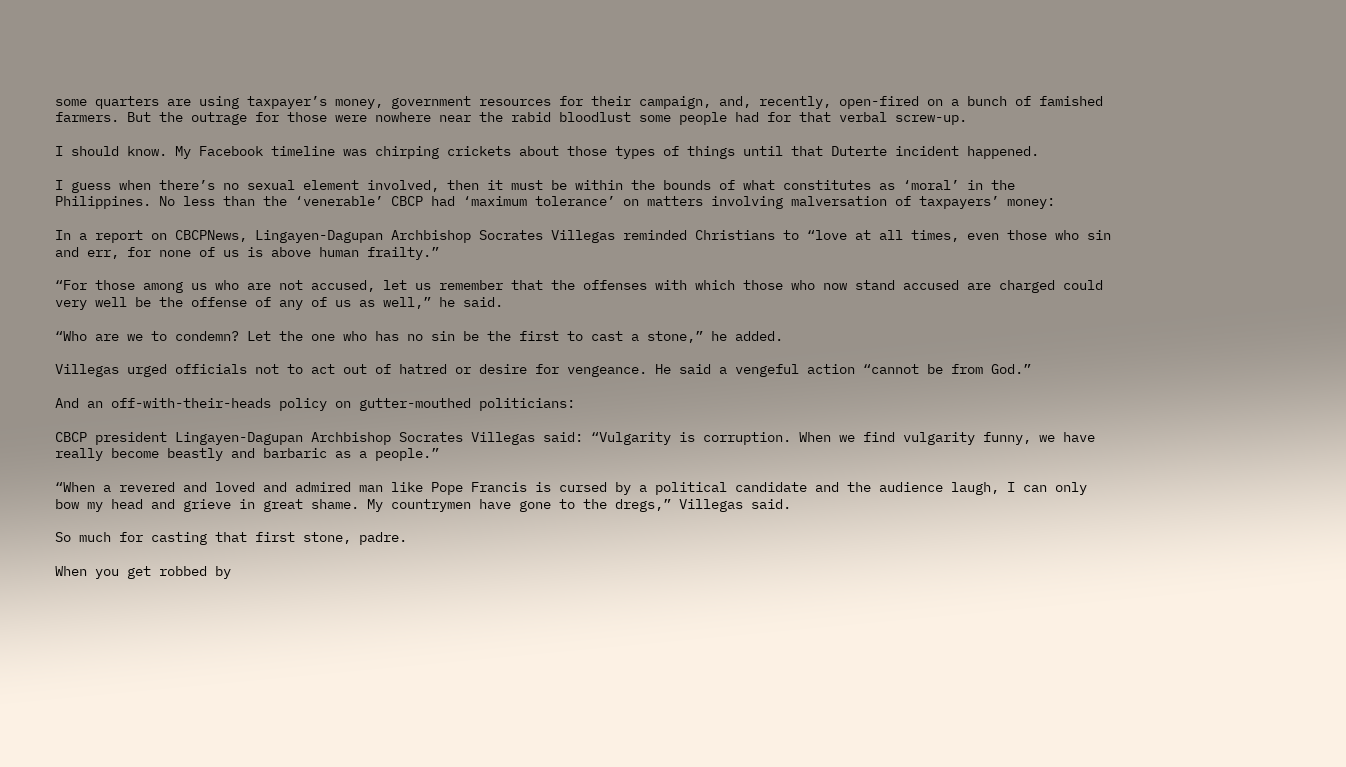some quarters are using taxpayer’s money, government resources for their campaign, and, recently, open-fired on a bunch of famished farmers. But the outrage for those were nowhere near the rabid bloodlust some people had for that verbal screw-up.

I should know. My Facebook timeline was chirping crickets about those types of things until that Duterte incident happened.

I guess when there’s no sexual element involved, then it must be within the bounds of what constitutes as ‘moral’ in the Philippines. No less than the ‘venerable’ CBCP had ‘maximum tolerance’ on matters involving malversation of taxpayers’ money:

In a report on CBCPNews, Lingayen-Dagupan Archbishop Socrates Villegas reminded Christians to “love at all times, even those who sin and err, for none of us is above human frailty.”

“For those among us who are not accused, let us remember that the offenses with which those who now stand accused are charged could very well be the offense of any of us as well,” he said.

“Who are we to condemn? Let the one who has no sin be the first to cast a stone,” he added.

Villegas urged officials not to act out of hatred or desire for vengeance. He said a vengeful action “cannot be from God.”

And an off-with-their-heads policy on gutter-mouthed politicians:

CBCP president Lingayen-Dagupan Archbishop Socrates Villegas said: “Vulgarity is corruption. When we find vulgarity funny, we have really become beastly and barbaric as a people.”

“When a revered and loved and admired man like Pope Francis is cursed by a political candidate and the audience laugh, I can only bow my head and grieve in great shame. My countrymen have gone to the dregs,” Villegas said.

So much for casting that first stone, padre.

When you get robbed by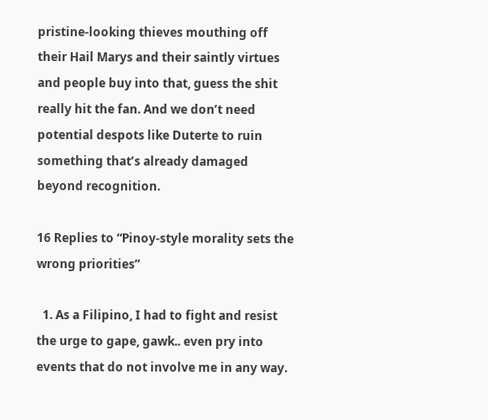pristine-looking thieves mouthing off their Hail Marys and their saintly virtues and people buy into that, guess the shit really hit the fan. And we don’t need potential despots like Duterte to ruin something that’s already damaged beyond recognition.

16 Replies to “Pinoy-style morality sets the wrong priorities”

  1. As a Filipino, I had to fight and resist the urge to gape, gawk.. even pry into events that do not involve me in any way.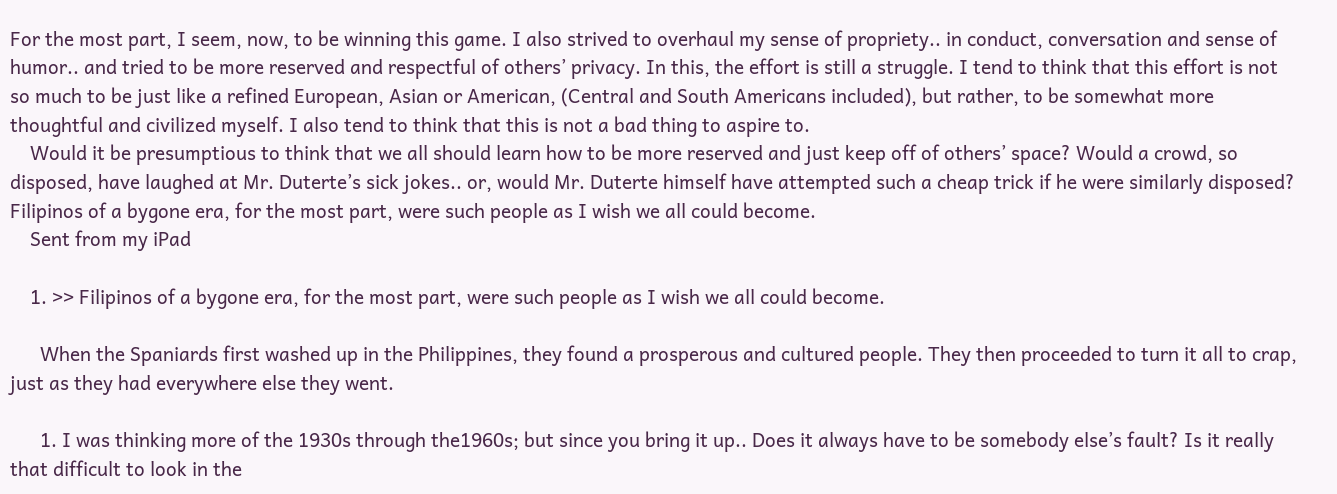For the most part, I seem, now, to be winning this game. I also strived to overhaul my sense of propriety.. in conduct, conversation and sense of humor.. and tried to be more reserved and respectful of others’ privacy. In this, the effort is still a struggle. I tend to think that this effort is not so much to be just like a refined European, Asian or American, (Central and South Americans included), but rather, to be somewhat more thoughtful and civilized myself. I also tend to think that this is not a bad thing to aspire to.
    Would it be presumptious to think that we all should learn how to be more reserved and just keep off of others’ space? Would a crowd, so disposed, have laughed at Mr. Duterte’s sick jokes.. or, would Mr. Duterte himself have attempted such a cheap trick if he were similarly disposed? Filipinos of a bygone era, for the most part, were such people as I wish we all could become.
    Sent from my iPad

    1. >> Filipinos of a bygone era, for the most part, were such people as I wish we all could become.

      When the Spaniards first washed up in the Philippines, they found a prosperous and cultured people. They then proceeded to turn it all to crap, just as they had everywhere else they went.

      1. I was thinking more of the 1930s through the1960s; but since you bring it up.. Does it always have to be somebody else’s fault? Is it really that difficult to look in the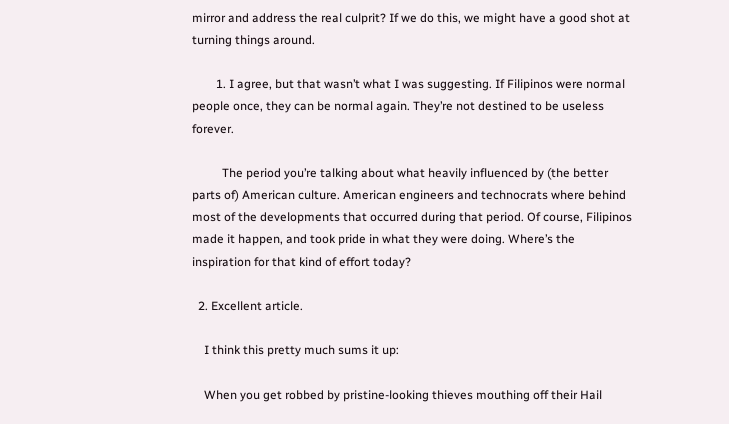mirror and address the real culprit? If we do this, we might have a good shot at turning things around.

        1. I agree, but that wasn’t what I was suggesting. If Filipinos were normal people once, they can be normal again. They’re not destined to be useless forever.

          The period you’re talking about what heavily influenced by (the better parts of) American culture. American engineers and technocrats where behind most of the developments that occurred during that period. Of course, Filipinos made it happen, and took pride in what they were doing. Where’s the inspiration for that kind of effort today?

  2. Excellent article.

    I think this pretty much sums it up:

    When you get robbed by pristine-looking thieves mouthing off their Hail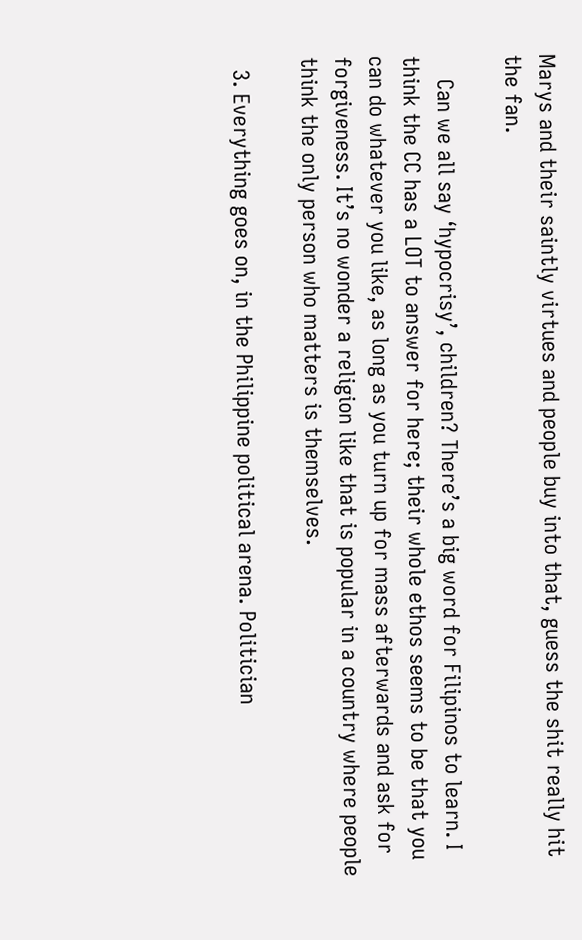Marys and their saintly virtues and people buy into that, guess the shit really hit the fan.

    Can we all say ‘hypocrisy’, children? There’s a big word for Filipinos to learn. I think the CC has a LOT to answer for here; their whole ethos seems to be that you can do whatever you like, as long as you turn up for mass afterwards and ask for forgiveness. It’s no wonder a religion like that is popular in a country where people think the only person who matters is themselves.

  3. Everything goes on, in the Philippine political arena. Politician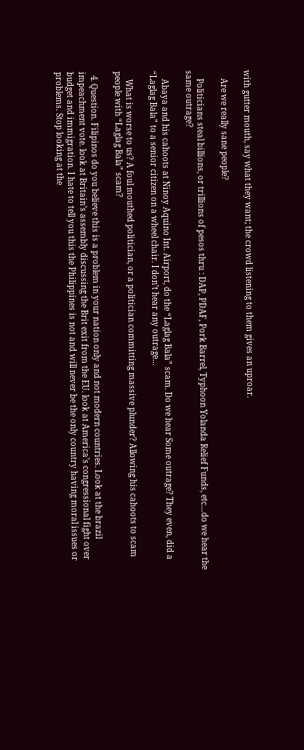with gutter mouth, say what they want; the crowd listening to them gives an uproar.

    Are we really sane people?

    Politicians steal billions, or trillions of pesos thru : DAP, PDAF, Pork Barrel, Typhoon Yolanda Relief Funds, etc…do we hear the same outrage?

    Abaya and his cahoots at Ninoy Aquino Int. Airport, do the “Laglag Bala” scam. Do we hear Some outrage? They even, did a “Laglag Bala” to a senior citizen on a wheel chair. I don’t hear any outrage…

    What is worse to us? A foul mouthed politician, or a politician committing massive plunder? Allowing his cahoots to scam people with “Laglag Bala” scam?

  4. Question. Filipinos do you believe this is a problem in your nation only and not modern countries. Look at the brazil impeachment vote. look at Britain’s assembly discussing the Brit exit from the EU. look at America’s congressional fight over budget and immigration. I hate to tell you this the Philippines is not and will never be the only country having moral issues or problems. Stop looking at the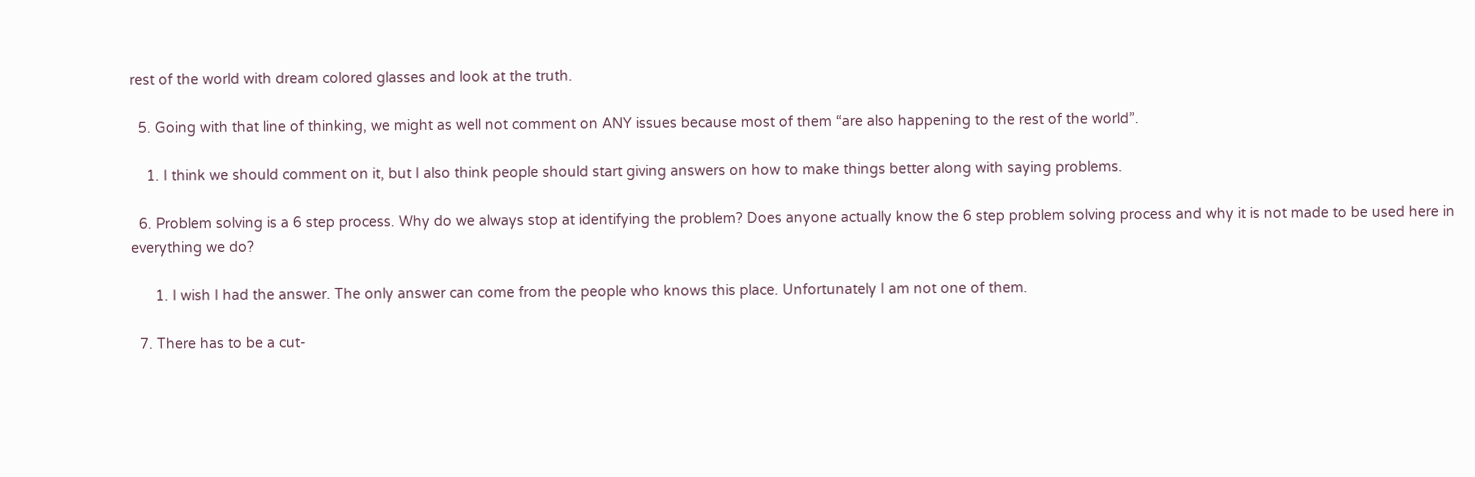rest of the world with dream colored glasses and look at the truth.

  5. Going with that line of thinking, we might as well not comment on ANY issues because most of them “are also happening to the rest of the world”.

    1. I think we should comment on it, but I also think people should start giving answers on how to make things better along with saying problems.

  6. Problem solving is a 6 step process. Why do we always stop at identifying the problem? Does anyone actually know the 6 step problem solving process and why it is not made to be used here in everything we do?

      1. I wish I had the answer. The only answer can come from the people who knows this place. Unfortunately I am not one of them.

  7. There has to be a cut-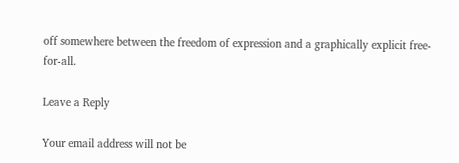off somewhere between the freedom of expression and a graphically explicit free-for-all.

Leave a Reply

Your email address will not be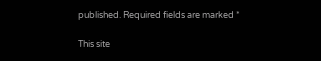published. Required fields are marked *

This site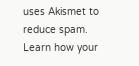uses Akismet to reduce spam. Learn how your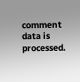comment data is processed.